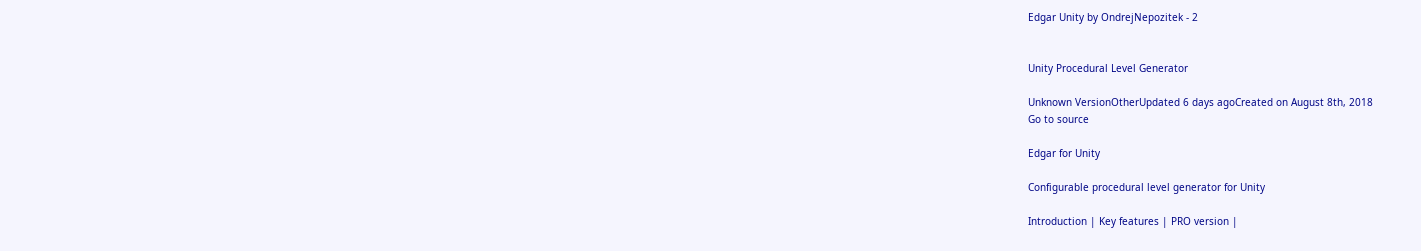Edgar Unity by OndrejNepozitek - 2


Unity Procedural Level Generator

Unknown VersionOtherUpdated 6 days agoCreated on August 8th, 2018
Go to source

Edgar for Unity

Configurable procedural level generator for Unity

Introduction | Key features | PRO version |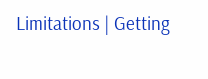Limitations | Getting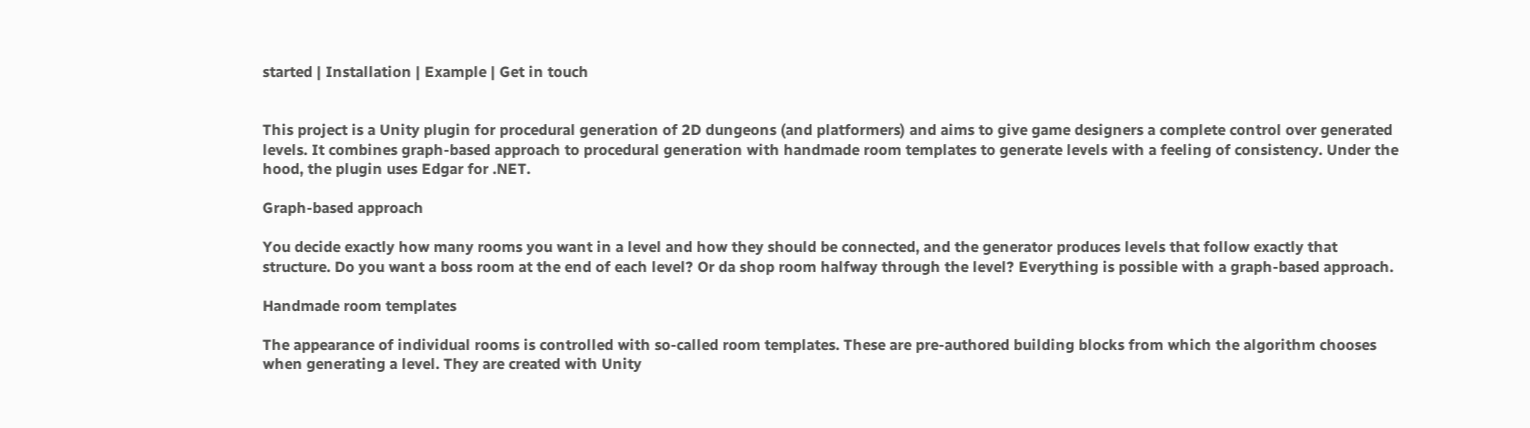started | Installation | Example | Get in touch


This project is a Unity plugin for procedural generation of 2D dungeons (and platformers) and aims to give game designers a complete control over generated levels. It combines graph-based approach to procedural generation with handmade room templates to generate levels with a feeling of consistency. Under the hood, the plugin uses Edgar for .NET.

Graph-based approach

You decide exactly how many rooms you want in a level and how they should be connected, and the generator produces levels that follow exactly that structure. Do you want a boss room at the end of each level? Or da shop room halfway through the level? Everything is possible with a graph-based approach.

Handmade room templates

The appearance of individual rooms is controlled with so-called room templates. These are pre-authored building blocks from which the algorithm chooses when generating a level. They are created with Unity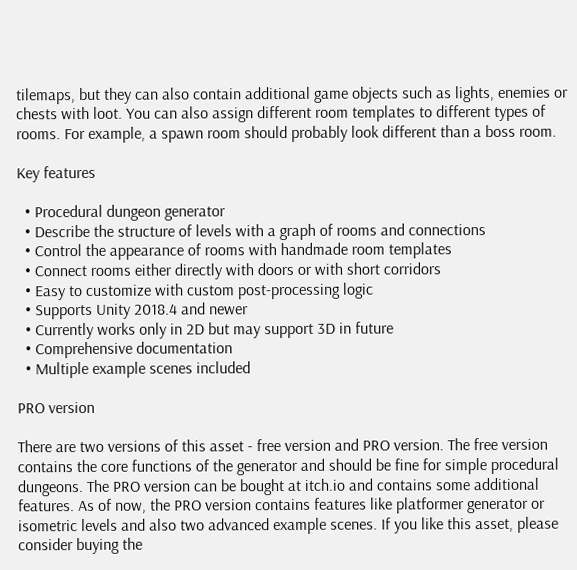tilemaps, but they can also contain additional game objects such as lights, enemies or chests with loot. You can also assign different room templates to different types of rooms. For example, a spawn room should probably look different than a boss room.

Key features

  • Procedural dungeon generator
  • Describe the structure of levels with a graph of rooms and connections
  • Control the appearance of rooms with handmade room templates
  • Connect rooms either directly with doors or with short corridors
  • Easy to customize with custom post-processing logic
  • Supports Unity 2018.4 and newer
  • Currently works only in 2D but may support 3D in future
  • Comprehensive documentation
  • Multiple example scenes included

PRO version

There are two versions of this asset - free version and PRO version. The free version contains the core functions of the generator and should be fine for simple procedural dungeons. The PRO version can be bought at itch.io and contains some additional features. As of now, the PRO version contains features like platformer generator or isometric levels and also two advanced example scenes. If you like this asset, please consider buying the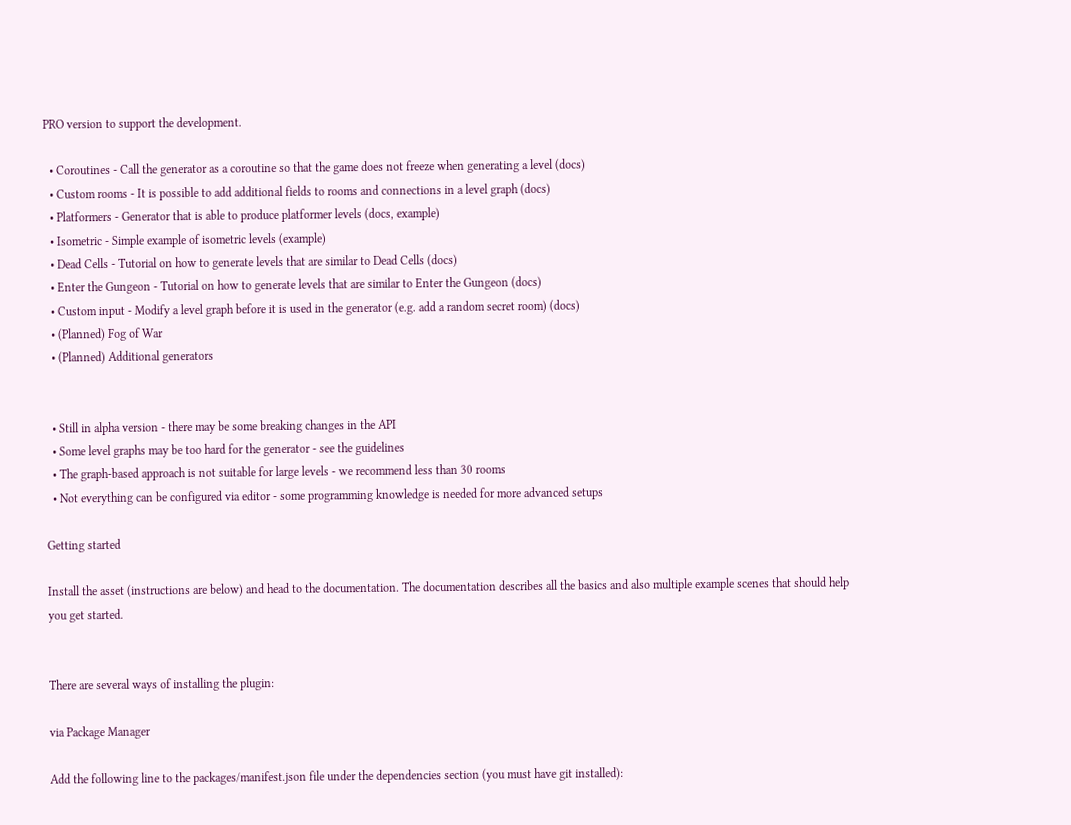PRO version to support the development.

  • Coroutines - Call the generator as a coroutine so that the game does not freeze when generating a level (docs)
  • Custom rooms - It is possible to add additional fields to rooms and connections in a level graph (docs)
  • Platformers - Generator that is able to produce platformer levels (docs, example)
  • Isometric - Simple example of isometric levels (example)
  • Dead Cells - Tutorial on how to generate levels that are similar to Dead Cells (docs)
  • Enter the Gungeon - Tutorial on how to generate levels that are similar to Enter the Gungeon (docs)
  • Custom input - Modify a level graph before it is used in the generator (e.g. add a random secret room) (docs)
  • (Planned) Fog of War
  • (Planned) Additional generators


  • Still in alpha version - there may be some breaking changes in the API
  • Some level graphs may be too hard for the generator - see the guidelines
  • The graph-based approach is not suitable for large levels - we recommend less than 30 rooms
  • Not everything can be configured via editor - some programming knowledge is needed for more advanced setups

Getting started

Install the asset (instructions are below) and head to the documentation. The documentation describes all the basics and also multiple example scenes that should help you get started.


There are several ways of installing the plugin:

via Package Manager

Add the following line to the packages/manifest.json file under the dependencies section (you must have git installed):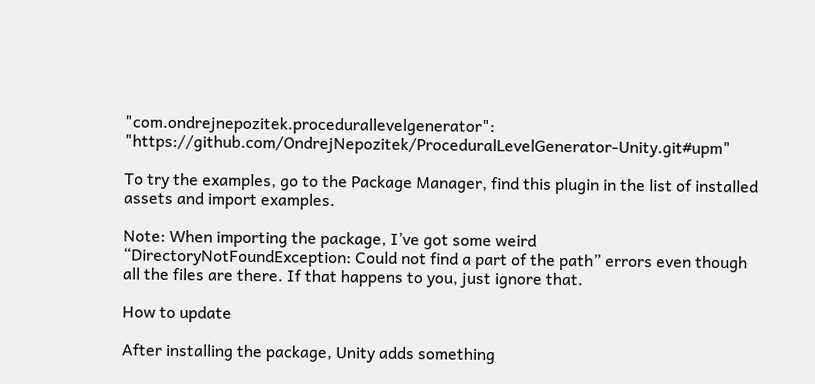"com.ondrejnepozitek.procedurallevelgenerator": "https://github.com/OndrejNepozitek/ProceduralLevelGenerator-Unity.git#upm"

To try the examples, go to the Package Manager, find this plugin in the list of installed assets and import examples.

Note: When importing the package, I’ve got some weird “DirectoryNotFoundException: Could not find a part of the path” errors even though all the files are there. If that happens to you, just ignore that.

How to update

After installing the package, Unity adds something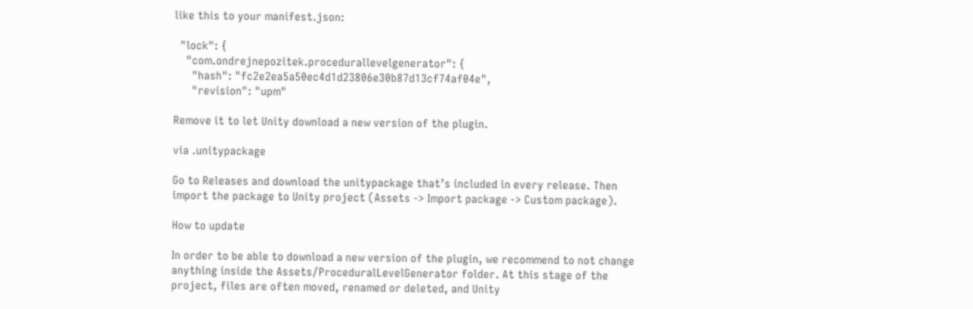like this to your manifest.json:

  "lock": {
    "com.ondrejnepozitek.procedurallevelgenerator": {
      "hash": "fc2e2ea5a50ec4d1d23806e30b87d13cf74af04e",
      "revision": "upm"

Remove it to let Unity download a new version of the plugin.

via .unitypackage

Go to Releases and download the unitypackage that’s included in every release. Then import the package to Unity project (Assets -> Import package -> Custom package).

How to update

In order to be able to download a new version of the plugin, we recommend to not change anything inside the Assets/ProceduralLevelGenerator folder. At this stage of the project, files are often moved, renamed or deleted, and Unity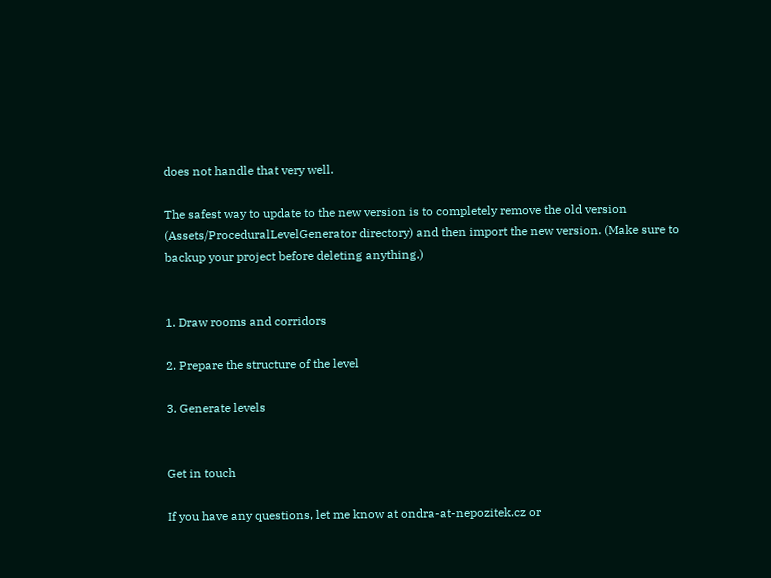does not handle that very well.

The safest way to update to the new version is to completely remove the old version (Assets/ProceduralLevelGenerator directory) and then import the new version. (Make sure to backup your project before deleting anything.)


1. Draw rooms and corridors

2. Prepare the structure of the level

3. Generate levels


Get in touch

If you have any questions, let me know at ondra-at-nepozitek.cz or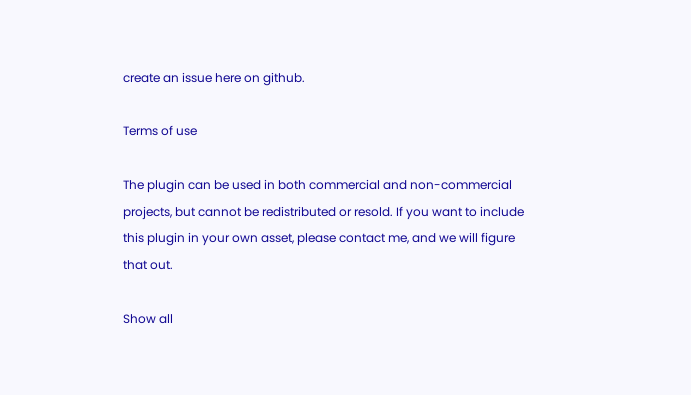create an issue here on github.

Terms of use

The plugin can be used in both commercial and non-commercial projects, but cannot be redistributed or resold. If you want to include this plugin in your own asset, please contact me, and we will figure that out.

Show all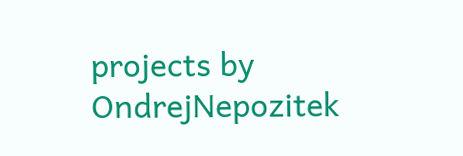projects by OndrejNepozitek